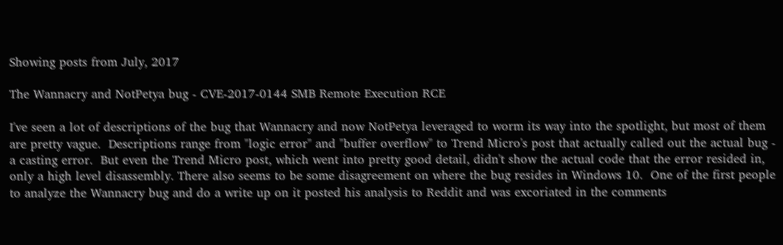Showing posts from July, 2017

The Wannacry and NotPetya bug - CVE-2017-0144 SMB Remote Execution RCE

I've seen a lot of descriptions of the bug that Wannacry and now NotPetya leveraged to worm its way into the spotlight, but most of them are pretty vague.  Descriptions range from "logic error" and "buffer overflow" to Trend Micro's post that actually called out the actual bug - a casting error.  But even the Trend Micro post, which went into pretty good detail, didn't show the actual code that the error resided in, only a high level disassembly. There also seems to be some disagreement on where the bug resides in Windows 10.  One of the first people to analyze the Wannacry bug and do a write up on it posted his analysis to Reddit and was excoriated in the comments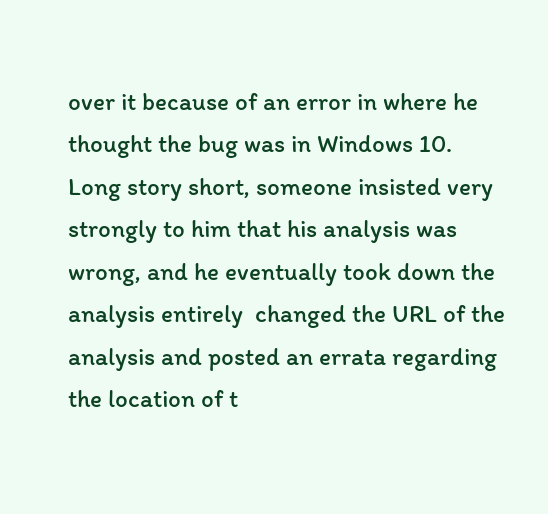over it because of an error in where he thought the bug was in Windows 10.  Long story short, someone insisted very strongly to him that his analysis was wrong, and he eventually took down the analysis entirely  changed the URL of the analysis and posted an errata regarding the location of t